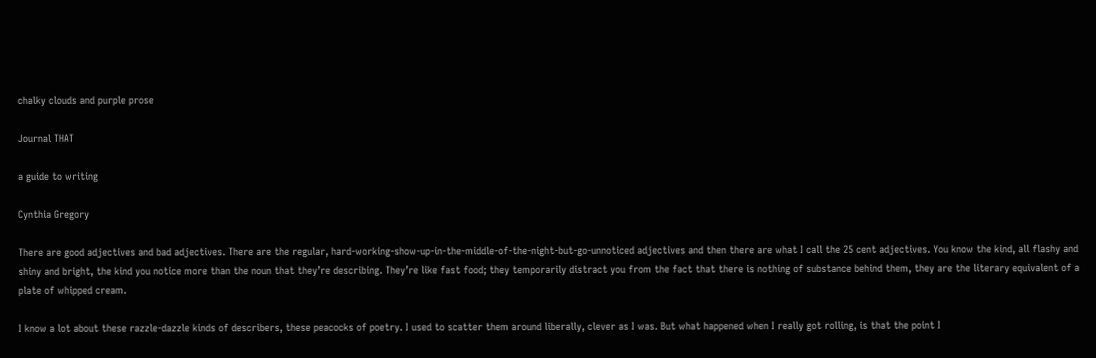chalky clouds and purple prose

Journal THAT

a guide to writing

Cynthia Gregory

There are good adjectives and bad adjectives. There are the regular, hard-working-show-up-in-the-middle-of-the-night-but-go-unnoticed adjectives and then there are what I call the 25 cent adjectives. You know the kind, all flashy and shiny and bright, the kind you notice more than the noun that they’re describing. They’re like fast food; they temporarily distract you from the fact that there is nothing of substance behind them, they are the literary equivalent of a plate of whipped cream.

I know a lot about these razzle-dazzle kinds of describers, these peacocks of poetry. I used to scatter them around liberally, clever as I was. But what happened when I really got rolling, is that the point I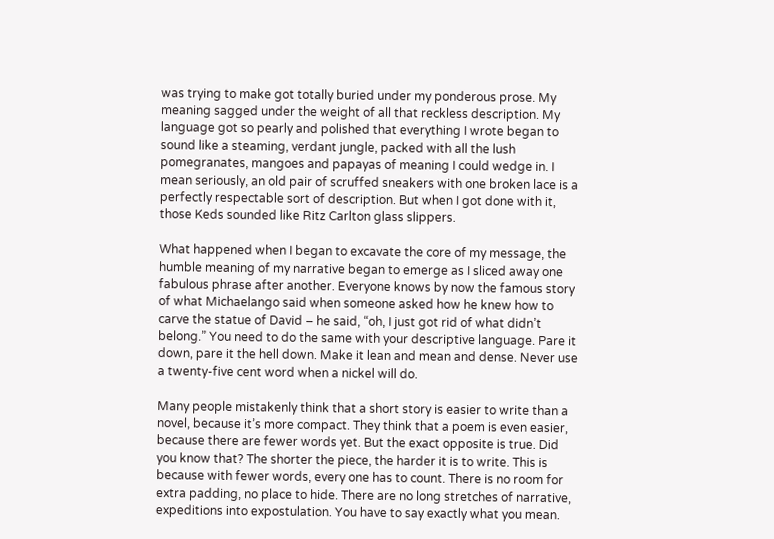was trying to make got totally buried under my ponderous prose. My meaning sagged under the weight of all that reckless description. My language got so pearly and polished that everything I wrote began to sound like a steaming, verdant jungle, packed with all the lush pomegranates, mangoes and papayas of meaning I could wedge in. I mean seriously, an old pair of scruffed sneakers with one broken lace is a perfectly respectable sort of description. But when I got done with it, those Keds sounded like Ritz Carlton glass slippers.

What happened when I began to excavate the core of my message, the humble meaning of my narrative began to emerge as I sliced away one fabulous phrase after another. Everyone knows by now the famous story of what Michaelango said when someone asked how he knew how to carve the statue of David – he said, “oh, I just got rid of what didn’t belong.” You need to do the same with your descriptive language. Pare it down, pare it the hell down. Make it lean and mean and dense. Never use a twenty-five cent word when a nickel will do.

Many people mistakenly think that a short story is easier to write than a novel, because it’s more compact. They think that a poem is even easier, because there are fewer words yet. But the exact opposite is true. Did you know that? The shorter the piece, the harder it is to write. This is  because with fewer words, every one has to count. There is no room for extra padding, no place to hide. There are no long stretches of narrative, expeditions into expostulation. You have to say exactly what you mean.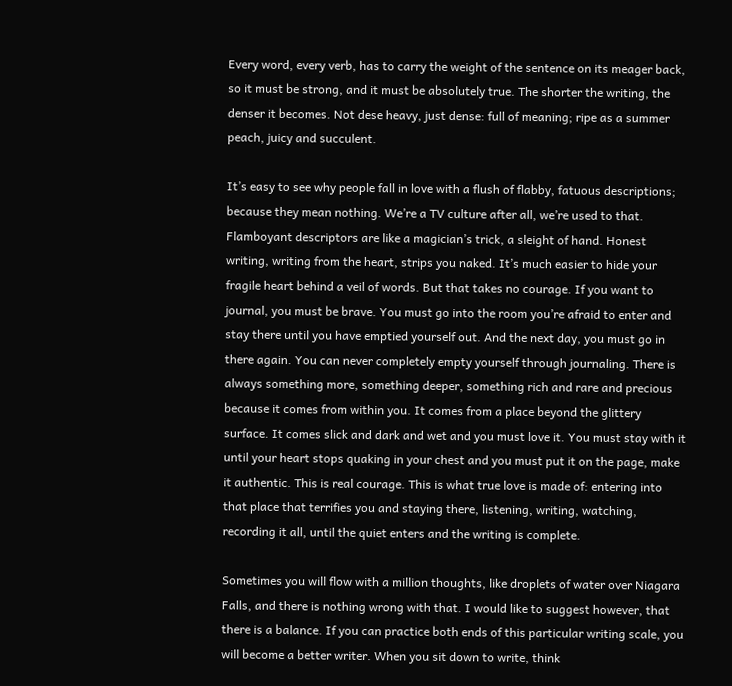Every word, every verb, has to carry the weight of the sentence on its meager back, so it must be strong, and it must be absolutely true. The shorter the writing, the denser it becomes. Not dese heavy, just dense: full of meaning; ripe as a summer peach, juicy and succulent.

It’s easy to see why people fall in love with a flush of flabby, fatuous descriptions; because they mean nothing. We’re a TV culture after all, we’re used to that. Flamboyant descriptors are like a magician’s trick, a sleight of hand. Honest writing, writing from the heart, strips you naked. It’s much easier to hide your fragile heart behind a veil of words. But that takes no courage. If you want to journal, you must be brave. You must go into the room you’re afraid to enter and stay there until you have emptied yourself out. And the next day, you must go in there again. You can never completely empty yourself through journaling. There is always something more, something deeper, something rich and rare and precious because it comes from within you. It comes from a place beyond the glittery surface. It comes slick and dark and wet and you must love it. You must stay with it until your heart stops quaking in your chest and you must put it on the page, make it authentic. This is real courage. This is what true love is made of: entering into that place that terrifies you and staying there, listening, writing, watching, recording it all, until the quiet enters and the writing is complete.

Sometimes you will flow with a million thoughts, like droplets of water over Niagara Falls, and there is nothing wrong with that. I would like to suggest however, that there is a balance. If you can practice both ends of this particular writing scale, you will become a better writer. When you sit down to write, think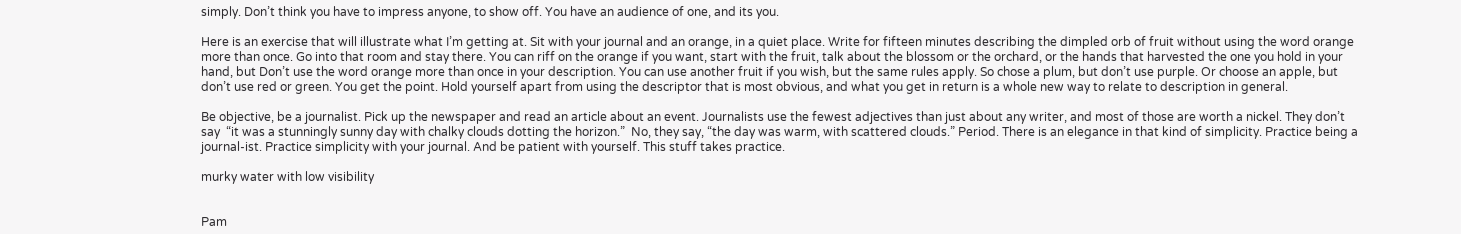simply. Don’t think you have to impress anyone, to show off. You have an audience of one, and its you.

Here is an exercise that will illustrate what I’m getting at. Sit with your journal and an orange, in a quiet place. Write for fifteen minutes describing the dimpled orb of fruit without using the word orange more than once. Go into that room and stay there. You can riff on the orange if you want, start with the fruit, talk about the blossom or the orchard, or the hands that harvested the one you hold in your hand, but Don’t use the word orange more than once in your description. You can use another fruit if you wish, but the same rules apply. So chose a plum, but don’t use purple. Or choose an apple, but don’t use red or green. You get the point. Hold yourself apart from using the descriptor that is most obvious, and what you get in return is a whole new way to relate to description in general.

Be objective, be a journalist. Pick up the newspaper and read an article about an event. Journalists use the fewest adjectives than just about any writer, and most of those are worth a nickel. They don’t say  “it was a stunningly sunny day with chalky clouds dotting the horizon.”  No, they say, “the day was warm, with scattered clouds.” Period. There is an elegance in that kind of simplicity. Practice being a journal-ist. Practice simplicity with your journal. And be patient with yourself. This stuff takes practice.

murky water with low visibility


Pam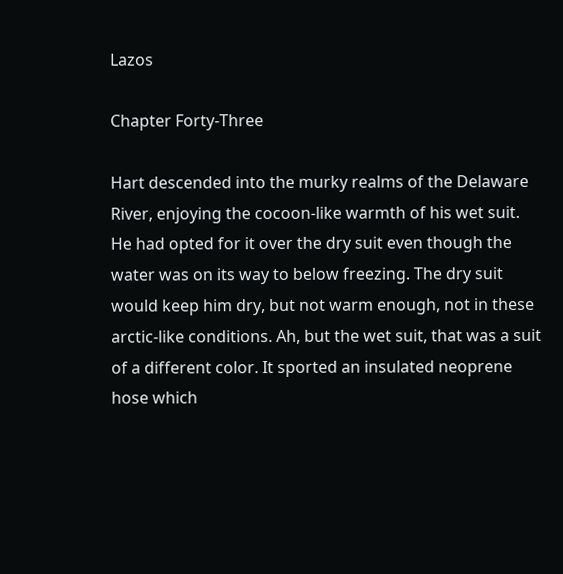Lazos

Chapter Forty-Three

Hart descended into the murky realms of the Delaware River, enjoying the cocoon-like warmth of his wet suit. He had opted for it over the dry suit even though the water was on its way to below freezing. The dry suit would keep him dry, but not warm enough, not in these arctic-like conditions. Ah, but the wet suit, that was a suit of a different color. It sported an insulated neoprene hose which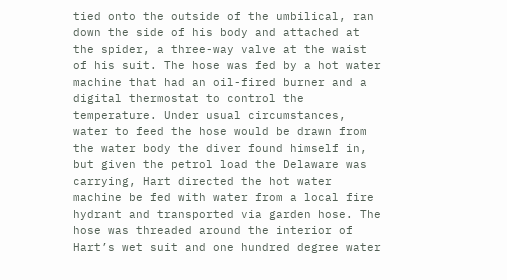tied onto the outside of the umbilical, ran down the side of his body and attached at the spider, a three-way valve at the waist of his suit. The hose was fed by a hot water machine that had an oil-fired burner and a digital thermostat to control the temperature. Under usual circumstances, water to feed the hose would be drawn from the water body the diver found himself in, but given the petrol load the Delaware was carrying, Hart directed the hot water machine be fed with water from a local fire hydrant and transported via garden hose. The hose was threaded around the interior of Hart’s wet suit and one hundred degree water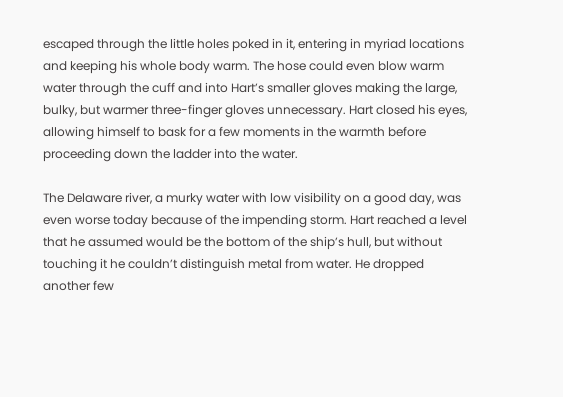escaped through the little holes poked in it, entering in myriad locations and keeping his whole body warm. The hose could even blow warm water through the cuff and into Hart’s smaller gloves making the large, bulky, but warmer three-finger gloves unnecessary. Hart closed his eyes, allowing himself to bask for a few moments in the warmth before proceeding down the ladder into the water.

The Delaware river, a murky water with low visibility on a good day, was even worse today because of the impending storm. Hart reached a level that he assumed would be the bottom of the ship’s hull, but without touching it he couldn’t distinguish metal from water. He dropped another few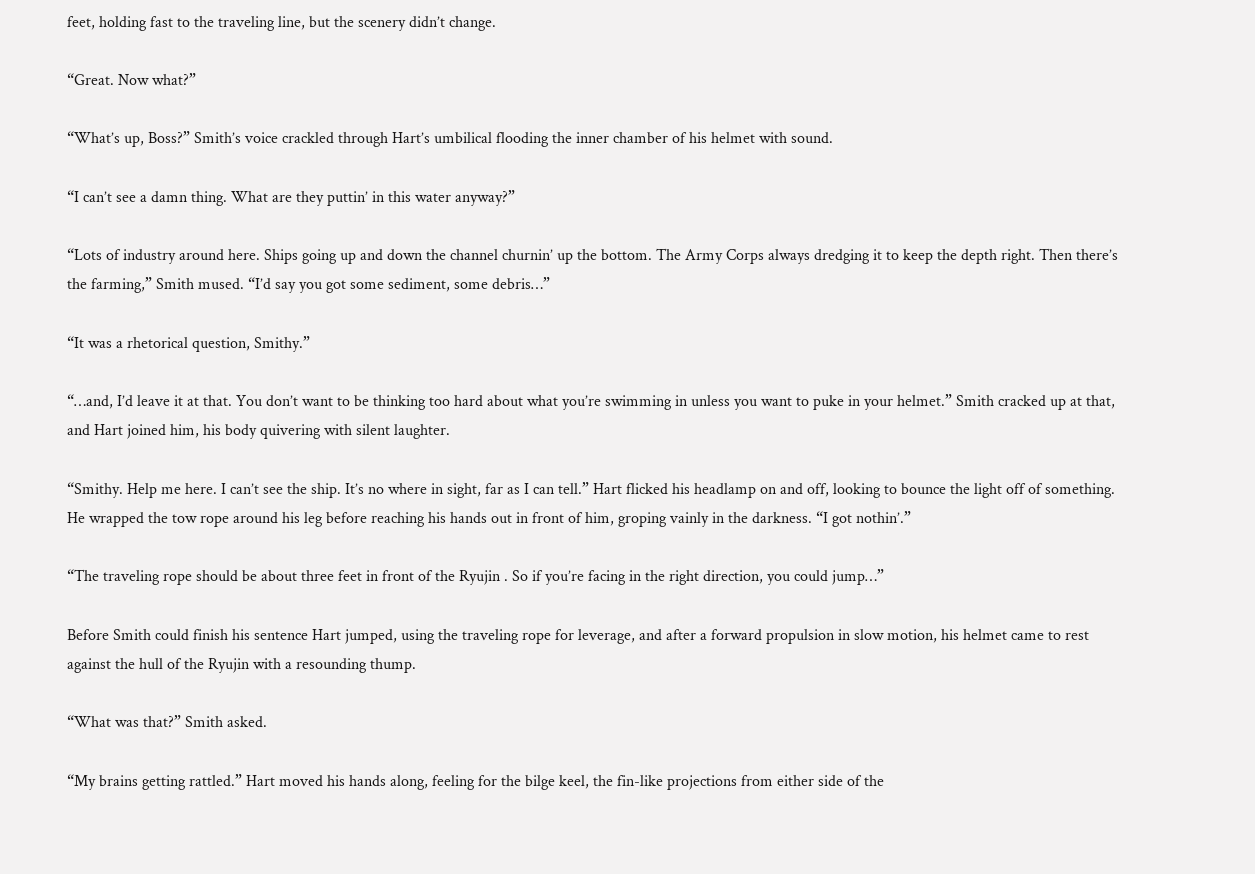feet, holding fast to the traveling line, but the scenery didn’t change.

“Great. Now what?”

“What’s up, Boss?” Smith’s voice crackled through Hart’s umbilical flooding the inner chamber of his helmet with sound.

“I can’t see a damn thing. What are they puttin’ in this water anyway?”

“Lots of industry around here. Ships going up and down the channel churnin’ up the bottom. The Army Corps always dredging it to keep the depth right. Then there’s the farming,” Smith mused. “I’d say you got some sediment, some debris…”

“It was a rhetorical question, Smithy.”

“…and, I’d leave it at that. You don’t want to be thinking too hard about what you’re swimming in unless you want to puke in your helmet.” Smith cracked up at that, and Hart joined him, his body quivering with silent laughter.

“Smithy. Help me here. I can’t see the ship. It’s no where in sight, far as I can tell.” Hart flicked his headlamp on and off, looking to bounce the light off of something. He wrapped the tow rope around his leg before reaching his hands out in front of him, groping vainly in the darkness. “I got nothin’.”

“The traveling rope should be about three feet in front of the Ryujin . So if you’re facing in the right direction, you could jump…”

Before Smith could finish his sentence Hart jumped, using the traveling rope for leverage, and after a forward propulsion in slow motion, his helmet came to rest against the hull of the Ryujin with a resounding thump.

“What was that?” Smith asked.

“My brains getting rattled.” Hart moved his hands along, feeling for the bilge keel, the fin-like projections from either side of the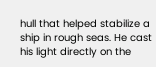hull that helped stabilize a ship in rough seas. He cast his light directly on the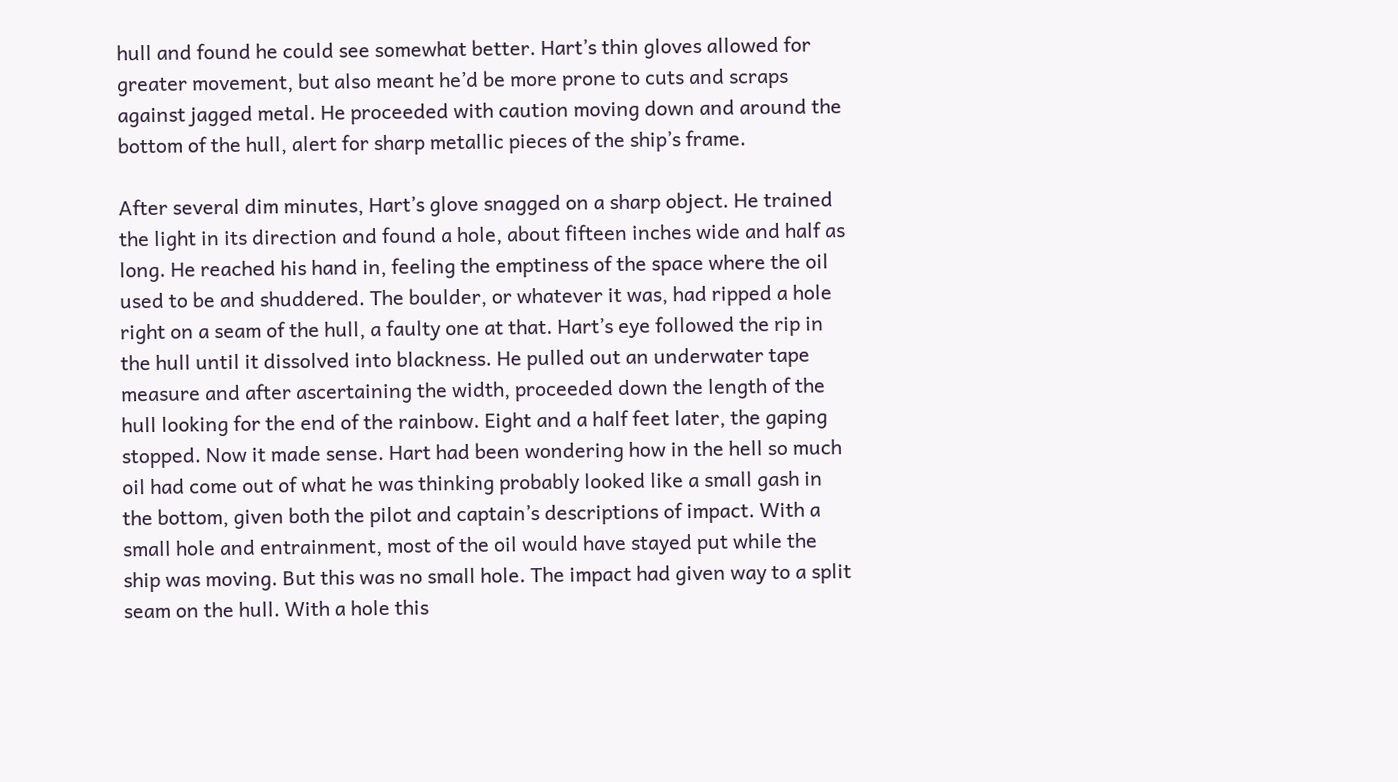hull and found he could see somewhat better. Hart’s thin gloves allowed for greater movement, but also meant he’d be more prone to cuts and scraps against jagged metal. He proceeded with caution moving down and around the bottom of the hull, alert for sharp metallic pieces of the ship’s frame.

After several dim minutes, Hart’s glove snagged on a sharp object. He trained the light in its direction and found a hole, about fifteen inches wide and half as long. He reached his hand in, feeling the emptiness of the space where the oil used to be and shuddered. The boulder, or whatever it was, had ripped a hole right on a seam of the hull, a faulty one at that. Hart’s eye followed the rip in the hull until it dissolved into blackness. He pulled out an underwater tape measure and after ascertaining the width, proceeded down the length of the hull looking for the end of the rainbow. Eight and a half feet later, the gaping stopped. Now it made sense. Hart had been wondering how in the hell so much oil had come out of what he was thinking probably looked like a small gash in the bottom, given both the pilot and captain’s descriptions of impact. With a small hole and entrainment, most of the oil would have stayed put while the ship was moving. But this was no small hole. The impact had given way to a split seam on the hull. With a hole this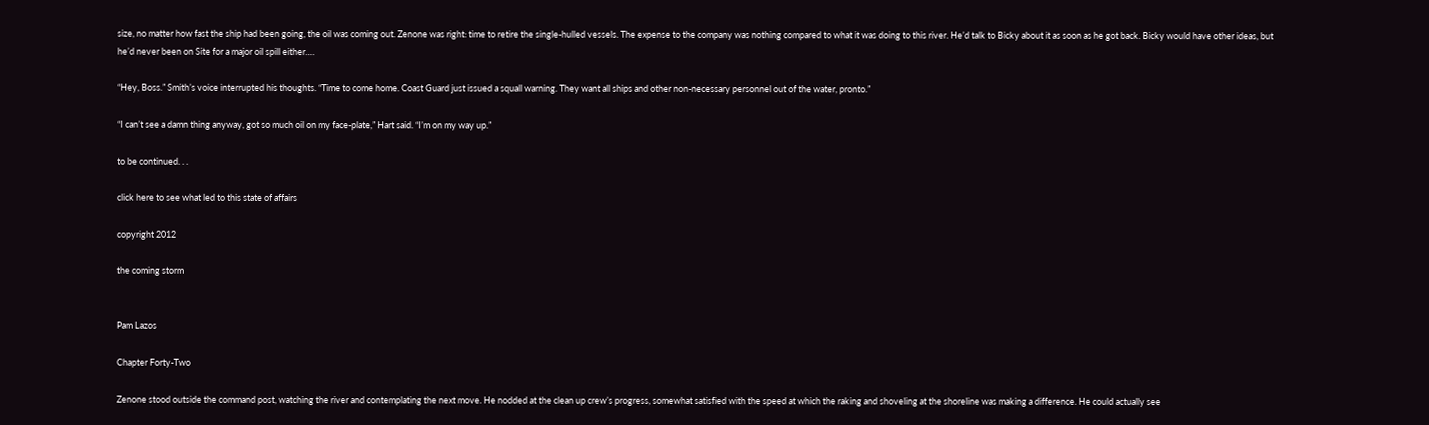size, no matter how fast the ship had been going, the oil was coming out. Zenone was right: time to retire the single-hulled vessels. The expense to the company was nothing compared to what it was doing to this river. He’d talk to Bicky about it as soon as he got back. Bicky would have other ideas, but he’d never been on Site for a major oil spill either….

“Hey, Boss.” Smith’s voice interrupted his thoughts. “Time to come home. Coast Guard just issued a squall warning. They want all ships and other non-necessary personnel out of the water, pronto.”

“I can’t see a damn thing anyway, got so much oil on my face-plate,” Hart said. “I’m on my way up.”

to be continued. . .

click here to see what led to this state of affairs

copyright 2012

the coming storm


Pam Lazos

Chapter Forty-Two

Zenone stood outside the command post, watching the river and contemplating the next move. He nodded at the clean up crew’s progress, somewhat satisfied with the speed at which the raking and shoveling at the shoreline was making a difference. He could actually see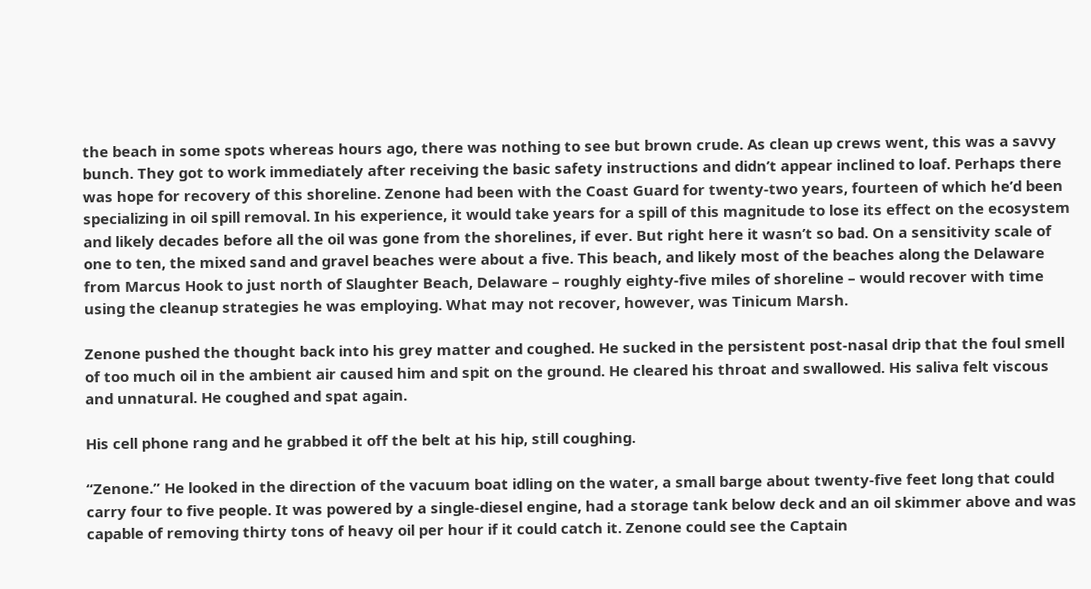the beach in some spots whereas hours ago, there was nothing to see but brown crude. As clean up crews went, this was a savvy bunch. They got to work immediately after receiving the basic safety instructions and didn’t appear inclined to loaf. Perhaps there was hope for recovery of this shoreline. Zenone had been with the Coast Guard for twenty-two years, fourteen of which he’d been specializing in oil spill removal. In his experience, it would take years for a spill of this magnitude to lose its effect on the ecosystem and likely decades before all the oil was gone from the shorelines, if ever. But right here it wasn’t so bad. On a sensitivity scale of one to ten, the mixed sand and gravel beaches were about a five. This beach, and likely most of the beaches along the Delaware from Marcus Hook to just north of Slaughter Beach, Delaware – roughly eighty-five miles of shoreline – would recover with time using the cleanup strategies he was employing. What may not recover, however, was Tinicum Marsh.

Zenone pushed the thought back into his grey matter and coughed. He sucked in the persistent post-nasal drip that the foul smell of too much oil in the ambient air caused him and spit on the ground. He cleared his throat and swallowed. His saliva felt viscous and unnatural. He coughed and spat again.

His cell phone rang and he grabbed it off the belt at his hip, still coughing.

“Zenone.” He looked in the direction of the vacuum boat idling on the water, a small barge about twenty-five feet long that could carry four to five people. It was powered by a single-diesel engine, had a storage tank below deck and an oil skimmer above and was capable of removing thirty tons of heavy oil per hour if it could catch it. Zenone could see the Captain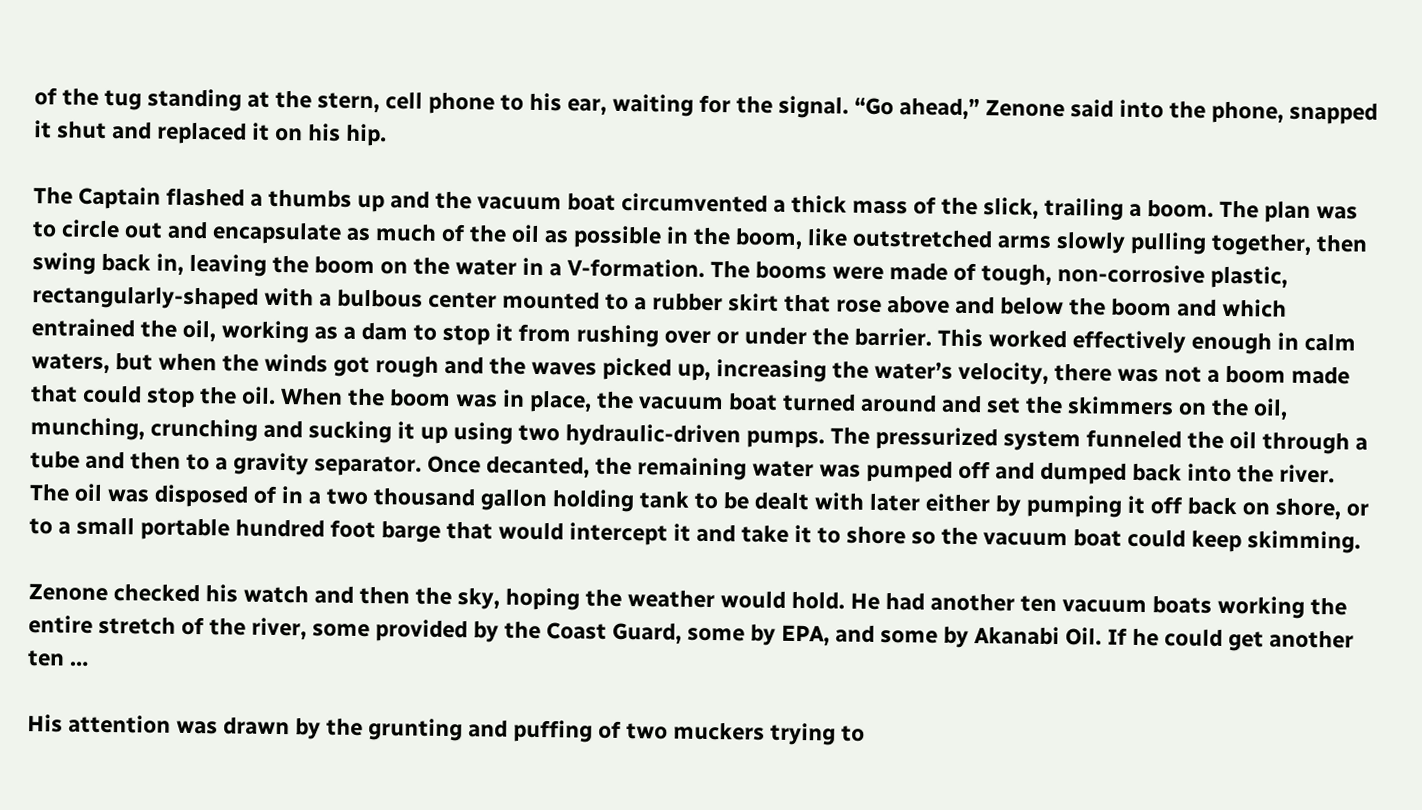of the tug standing at the stern, cell phone to his ear, waiting for the signal. “Go ahead,” Zenone said into the phone, snapped it shut and replaced it on his hip.

The Captain flashed a thumbs up and the vacuum boat circumvented a thick mass of the slick, trailing a boom. The plan was to circle out and encapsulate as much of the oil as possible in the boom, like outstretched arms slowly pulling together, then swing back in, leaving the boom on the water in a V-formation. The booms were made of tough, non-corrosive plastic, rectangularly-shaped with a bulbous center mounted to a rubber skirt that rose above and below the boom and which entrained the oil, working as a dam to stop it from rushing over or under the barrier. This worked effectively enough in calm waters, but when the winds got rough and the waves picked up, increasing the water’s velocity, there was not a boom made that could stop the oil. When the boom was in place, the vacuum boat turned around and set the skimmers on the oil, munching, crunching and sucking it up using two hydraulic-driven pumps. The pressurized system funneled the oil through a tube and then to a gravity separator. Once decanted, the remaining water was pumped off and dumped back into the river. The oil was disposed of in a two thousand gallon holding tank to be dealt with later either by pumping it off back on shore, or to a small portable hundred foot barge that would intercept it and take it to shore so the vacuum boat could keep skimming.

Zenone checked his watch and then the sky, hoping the weather would hold. He had another ten vacuum boats working the entire stretch of the river, some provided by the Coast Guard, some by EPA, and some by Akanabi Oil. If he could get another ten …

His attention was drawn by the grunting and puffing of two muckers trying to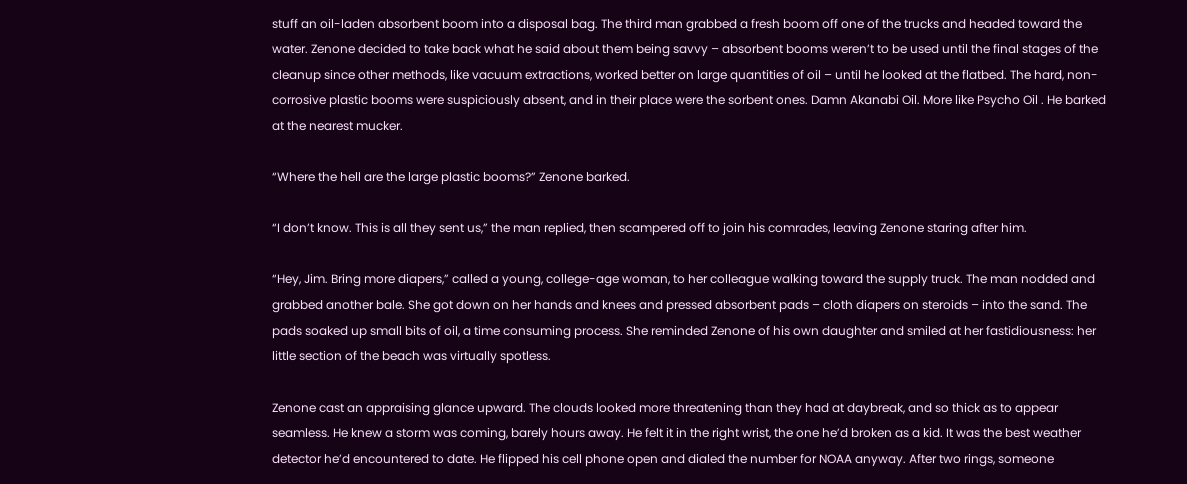stuff an oil-laden absorbent boom into a disposal bag. The third man grabbed a fresh boom off one of the trucks and headed toward the water. Zenone decided to take back what he said about them being savvy – absorbent booms weren’t to be used until the final stages of the cleanup since other methods, like vacuum extractions, worked better on large quantities of oil – until he looked at the flatbed. The hard, non-corrosive plastic booms were suspiciously absent, and in their place were the sorbent ones. Damn Akanabi Oil. More like Psycho Oil . He barked at the nearest mucker.

“Where the hell are the large plastic booms?” Zenone barked.

“I don’t know. This is all they sent us,” the man replied, then scampered off to join his comrades, leaving Zenone staring after him.

“Hey, Jim. Bring more diapers,” called a young, college-age woman, to her colleague walking toward the supply truck. The man nodded and grabbed another bale. She got down on her hands and knees and pressed absorbent pads – cloth diapers on steroids – into the sand. The pads soaked up small bits of oil, a time consuming process. She reminded Zenone of his own daughter and smiled at her fastidiousness: her little section of the beach was virtually spotless.

Zenone cast an appraising glance upward. The clouds looked more threatening than they had at daybreak, and so thick as to appear seamless. He knew a storm was coming, barely hours away. He felt it in the right wrist, the one he’d broken as a kid. It was the best weather detector he’d encountered to date. He flipped his cell phone open and dialed the number for NOAA anyway. After two rings, someone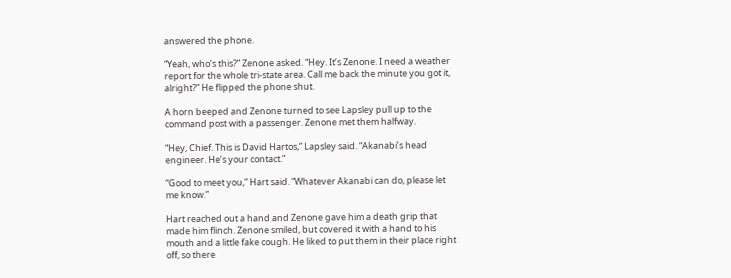answered the phone.

“Yeah, who’s this?” Zenone asked. “Hey. It’s Zenone. I need a weather report for the whole tri-state area. Call me back the minute you got it, alright?” He flipped the phone shut.

A horn beeped and Zenone turned to see Lapsley pull up to the command post with a passenger. Zenone met them halfway.

“Hey, Chief. This is David Hartos,” Lapsley said. “Akanabi’s head engineer. He’s your contact.”

“Good to meet you,” Hart said. “Whatever Akanabi can do, please let me know.”

Hart reached out a hand and Zenone gave him a death grip that made him flinch. Zenone smiled, but covered it with a hand to his mouth and a little fake cough. He liked to put them in their place right off, so there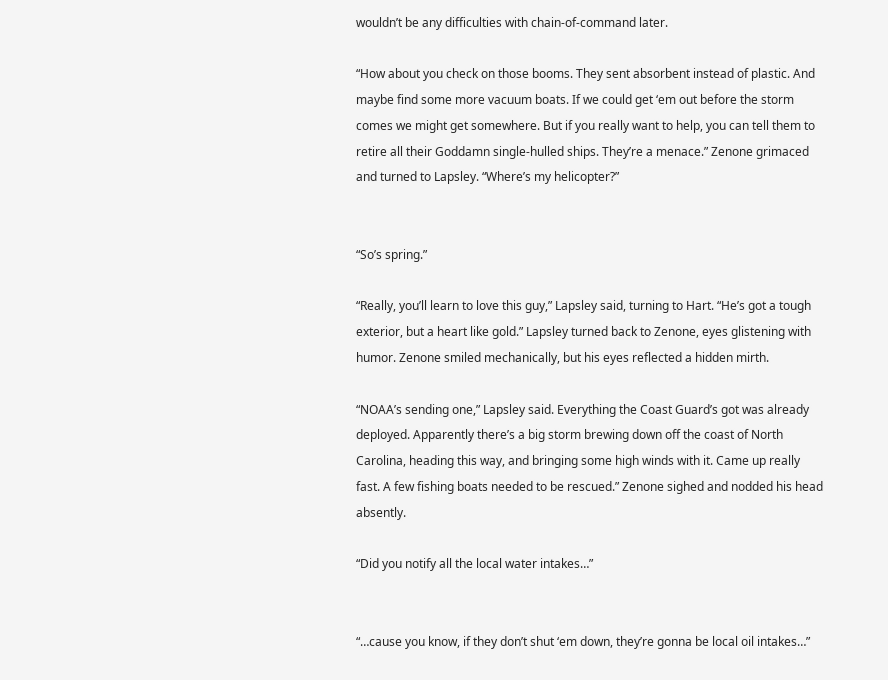wouldn’t be any difficulties with chain-of-command later.

“How about you check on those booms. They sent absorbent instead of plastic. And maybe find some more vacuum boats. If we could get ‘em out before the storm comes we might get somewhere. But if you really want to help, you can tell them to retire all their Goddamn single-hulled ships. They’re a menace.” Zenone grimaced and turned to Lapsley. “Where’s my helicopter?”


“So’s spring.”

“Really, you’ll learn to love this guy,” Lapsley said, turning to Hart. “He’s got a tough exterior, but a heart like gold.” Lapsley turned back to Zenone, eyes glistening with humor. Zenone smiled mechanically, but his eyes reflected a hidden mirth.

“NOAA’s sending one,” Lapsley said. Everything the Coast Guard’s got was already deployed. Apparently there’s a big storm brewing down off the coast of North Carolina, heading this way, and bringing some high winds with it. Came up really fast. A few fishing boats needed to be rescued.” Zenone sighed and nodded his head absently.

“Did you notify all the local water intakes…”


“…cause you know, if they don’t shut ‘em down, they’re gonna be local oil intakes…”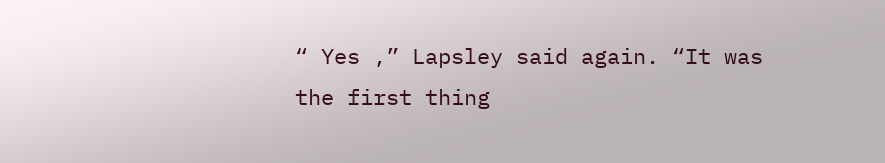“ Yes ,” Lapsley said again. “It was the first thing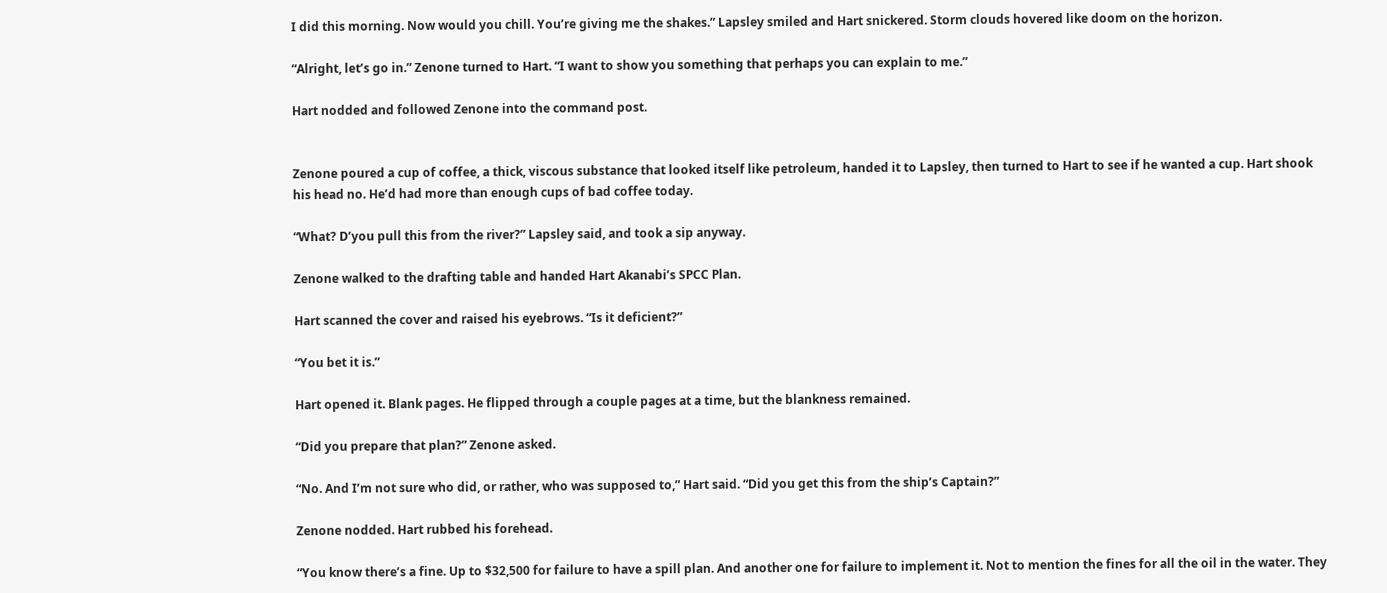I did this morning. Now would you chill. You’re giving me the shakes.” Lapsley smiled and Hart snickered. Storm clouds hovered like doom on the horizon.

“Alright, let’s go in.” Zenone turned to Hart. “I want to show you something that perhaps you can explain to me.”

Hart nodded and followed Zenone into the command post.


Zenone poured a cup of coffee, a thick, viscous substance that looked itself like petroleum, handed it to Lapsley, then turned to Hart to see if he wanted a cup. Hart shook his head no. He’d had more than enough cups of bad coffee today.

“What? D’you pull this from the river?” Lapsley said, and took a sip anyway.

Zenone walked to the drafting table and handed Hart Akanabi’s SPCC Plan.

Hart scanned the cover and raised his eyebrows. “Is it deficient?”

“You bet it is.”

Hart opened it. Blank pages. He flipped through a couple pages at a time, but the blankness remained.

“Did you prepare that plan?” Zenone asked.

“No. And I’m not sure who did, or rather, who was supposed to,” Hart said. “Did you get this from the ship’s Captain?”

Zenone nodded. Hart rubbed his forehead.

“You know there’s a fine. Up to $32,500 for failure to have a spill plan. And another one for failure to implement it. Not to mention the fines for all the oil in the water. They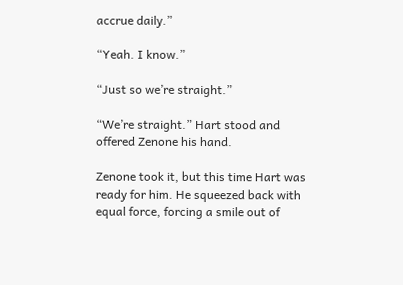accrue daily.”

“Yeah. I know.”

“Just so we’re straight.”

“We’re straight.” Hart stood and offered Zenone his hand.

Zenone took it, but this time Hart was ready for him. He squeezed back with equal force, forcing a smile out of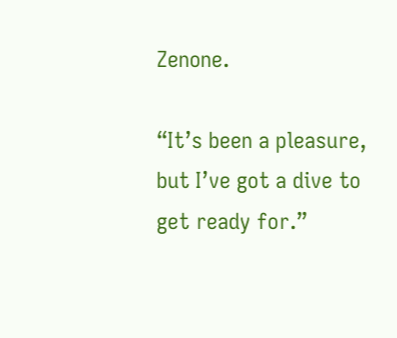Zenone.

“It’s been a pleasure, but I’ve got a dive to get ready for.”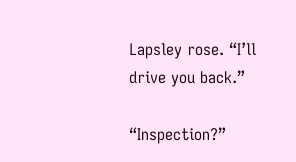Lapsley rose. “I’ll drive you back.”

“Inspection?”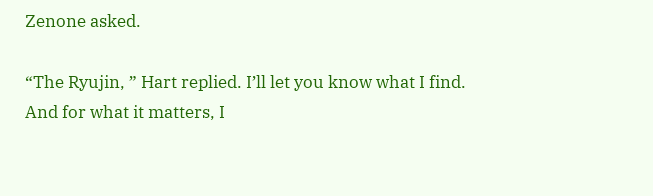Zenone asked.

“The Ryujin, ” Hart replied. I’ll let you know what I find. And for what it matters, I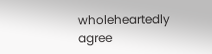wholeheartedly agree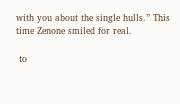with you about the single hulls.” This time Zenone smiled for real.

 to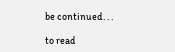be continued. . .

to read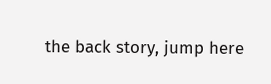the back story, jump here